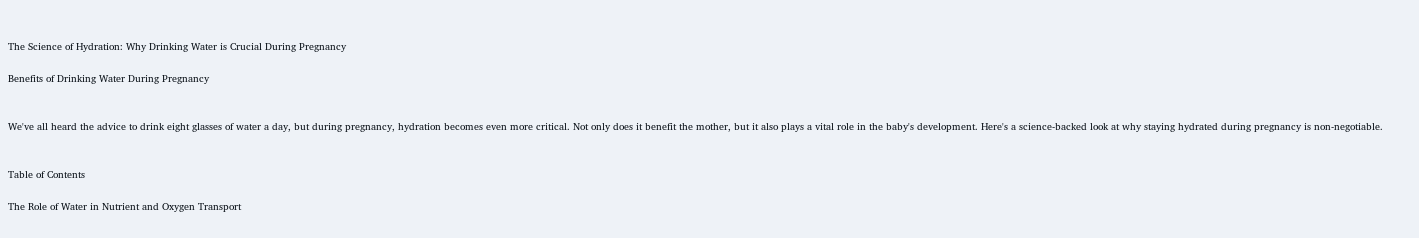The Science of Hydration: Why Drinking Water is Crucial During Pregnancy

Benefits of Drinking Water During Pregnancy


We've all heard the advice to drink eight glasses of water a day, but during pregnancy, hydration becomes even more critical. Not only does it benefit the mother, but it also plays a vital role in the baby's development. Here's a science-backed look at why staying hydrated during pregnancy is non-negotiable.


Table of Contents

The Role of Water in Nutrient and Oxygen Transport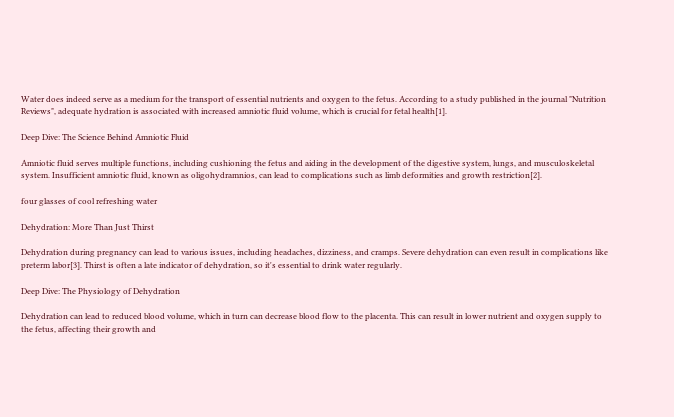Water does indeed serve as a medium for the transport of essential nutrients and oxygen to the fetus. According to a study published in the journal "Nutrition Reviews", adequate hydration is associated with increased amniotic fluid volume, which is crucial for fetal health[1].

Deep Dive: The Science Behind Amniotic Fluid

Amniotic fluid serves multiple functions, including cushioning the fetus and aiding in the development of the digestive system, lungs, and musculoskeletal system. Insufficient amniotic fluid, known as oligohydramnios, can lead to complications such as limb deformities and growth restriction[2].

four glasses of cool refreshing water

Dehydration: More Than Just Thirst

Dehydration during pregnancy can lead to various issues, including headaches, dizziness, and cramps. Severe dehydration can even result in complications like preterm labor[3]. Thirst is often a late indicator of dehydration, so it's essential to drink water regularly.

Deep Dive: The Physiology of Dehydration

Dehydration can lead to reduced blood volume, which in turn can decrease blood flow to the placenta. This can result in lower nutrient and oxygen supply to the fetus, affecting their growth and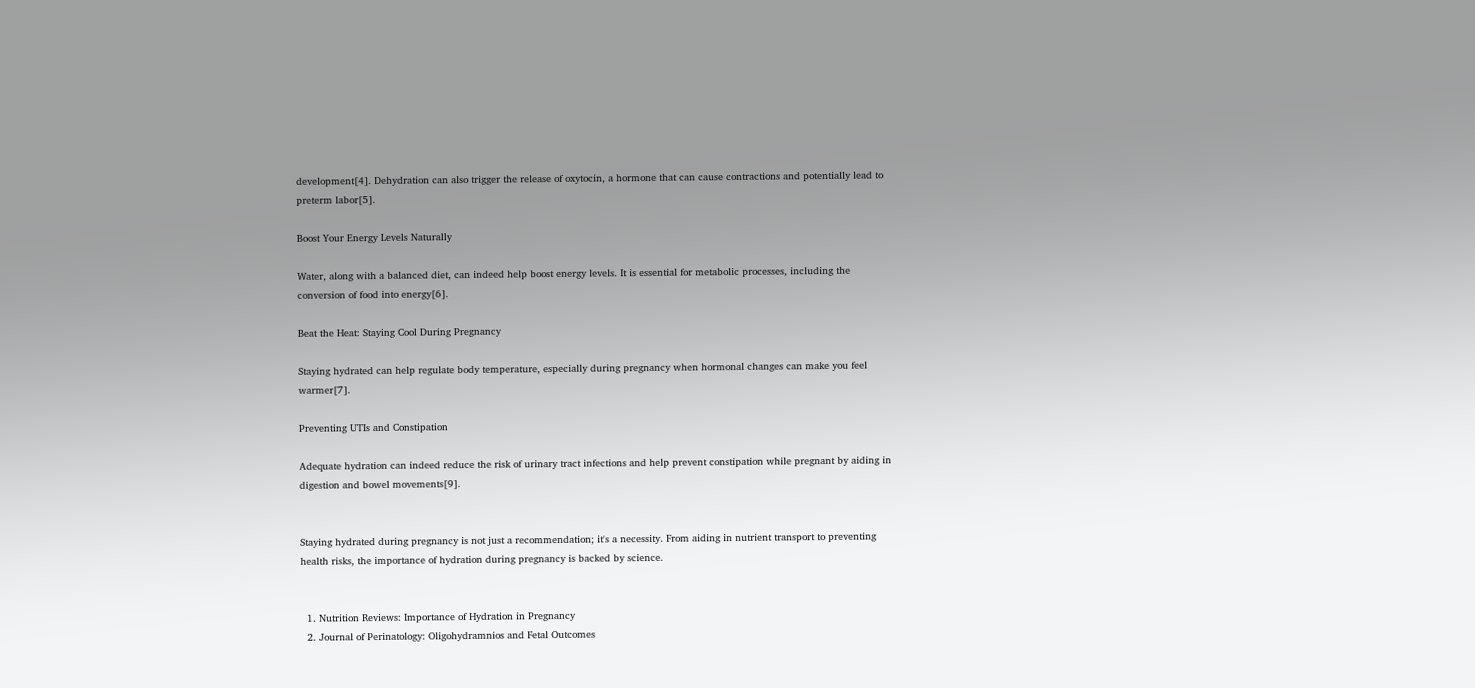development[4]. Dehydration can also trigger the release of oxytocin, a hormone that can cause contractions and potentially lead to preterm labor[5].

Boost Your Energy Levels Naturally

Water, along with a balanced diet, can indeed help boost energy levels. It is essential for metabolic processes, including the conversion of food into energy[6].

Beat the Heat: Staying Cool During Pregnancy

Staying hydrated can help regulate body temperature, especially during pregnancy when hormonal changes can make you feel warmer[7].

Preventing UTIs and Constipation

Adequate hydration can indeed reduce the risk of urinary tract infections and help prevent constipation while pregnant by aiding in digestion and bowel movements[9].


Staying hydrated during pregnancy is not just a recommendation; it's a necessity. From aiding in nutrient transport to preventing health risks, the importance of hydration during pregnancy is backed by science.


  1. Nutrition Reviews: Importance of Hydration in Pregnancy
  2. Journal of Perinatology: Oligohydramnios and Fetal Outcomes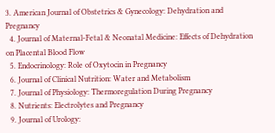3. American Journal of Obstetrics & Gynecology: Dehydration and Pregnancy
  4. Journal of Maternal-Fetal & Neonatal Medicine: Effects of Dehydration on Placental Blood Flow
  5. Endocrinology: Role of Oxytocin in Pregnancy
  6. Journal of Clinical Nutrition: Water and Metabolism
  7. Journal of Physiology: Thermoregulation During Pregnancy
  8. Nutrients: Electrolytes and Pregnancy
  9. Journal of Urology: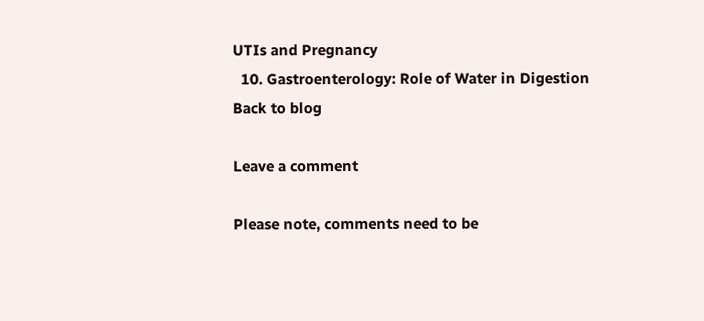UTIs and Pregnancy
  10. Gastroenterology: Role of Water in Digestion
Back to blog

Leave a comment

Please note, comments need to be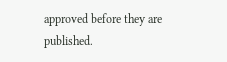approved before they are published.